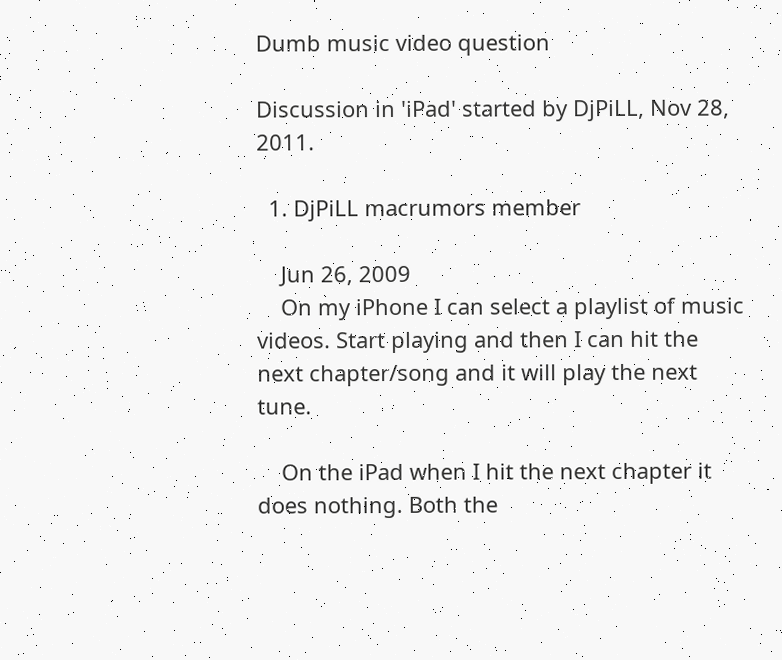Dumb music video question

Discussion in 'iPad' started by DjPiLL, Nov 28, 2011.

  1. DjPiLL macrumors member

    Jun 26, 2009
    On my iPhone I can select a playlist of music videos. Start playing and then I can hit the next chapter/song and it will play the next tune.

    On the iPad when I hit the next chapter it does nothing. Both the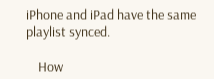iPhone and iPad have the same playlist synced.

    How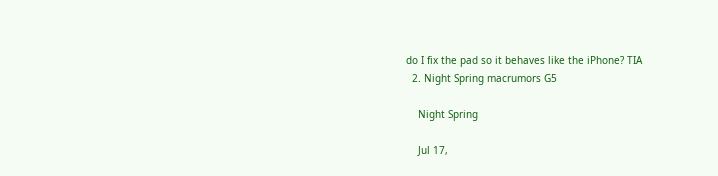do I fix the pad so it behaves like the iPhone? TIA
  2. Night Spring macrumors G5

    Night Spring

    Jul 17,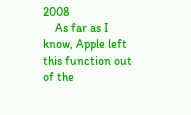2008
    As far as I know, Apple left this function out of the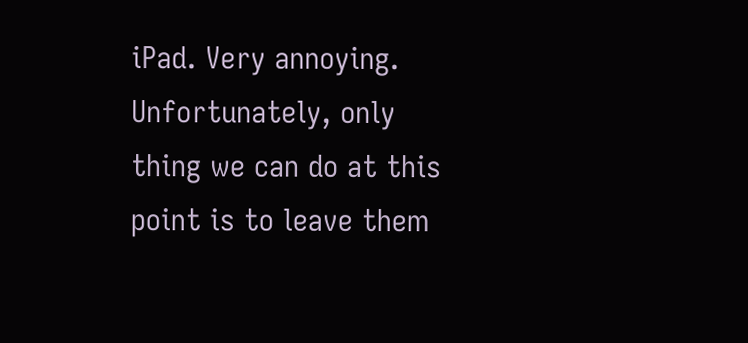iPad. Very annoying. Unfortunately, only thing we can do at this point is to leave them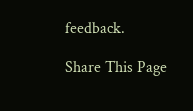feedback.

Share This Page